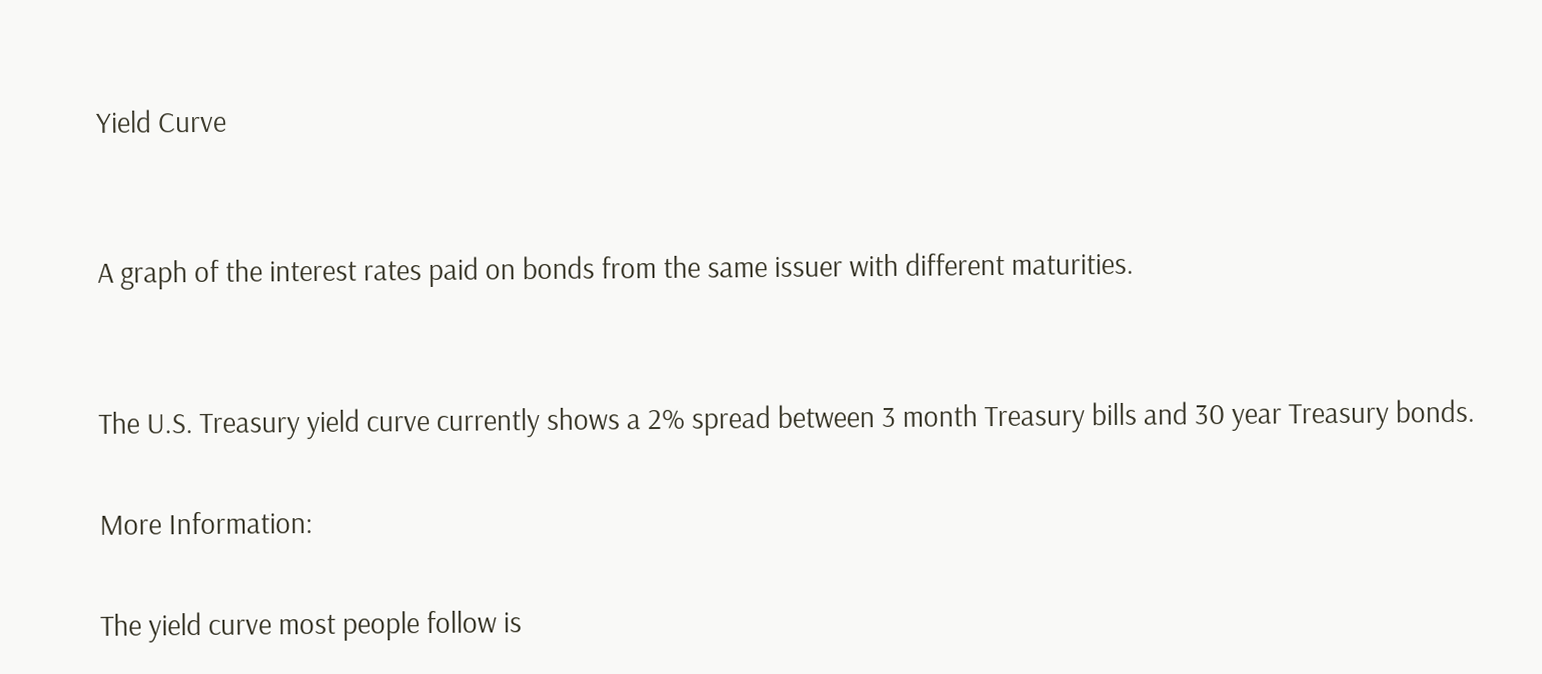Yield Curve


A graph of the interest rates paid on bonds from the same issuer with different maturities.


The U.S. Treasury yield curve currently shows a 2% spread between 3 month Treasury bills and 30 year Treasury bonds.

More Information:

The yield curve most people follow is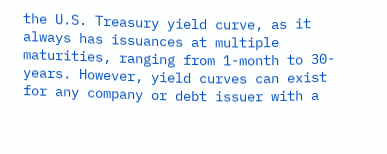the U.S. Treasury yield curve, as it always has issuances at multiple maturities, ranging from 1-month to 30-years. However, yield curves can exist for any company or debt issuer with a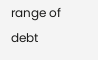range of debt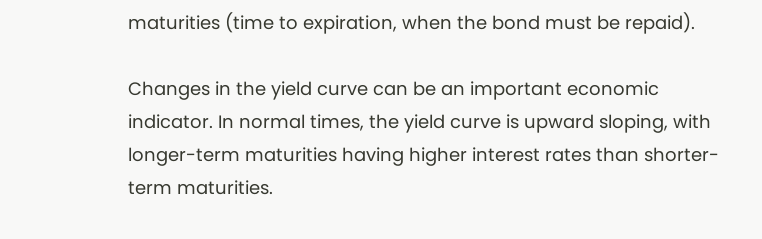maturities (time to expiration, when the bond must be repaid).

Changes in the yield curve can be an important economic indicator. In normal times, the yield curve is upward sloping, with longer-term maturities having higher interest rates than shorter-term maturities.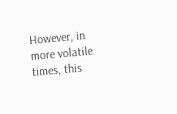However, in more volatile times, this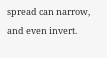spread can narrow, and even invert.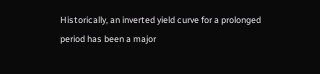Historically, an inverted yield curve for a prolonged period has been a major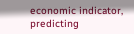economic indicator, predicting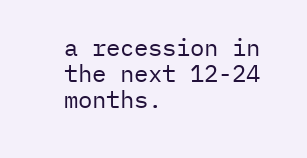a recession in the next 12-24 months.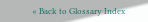« Back to Glossary Index